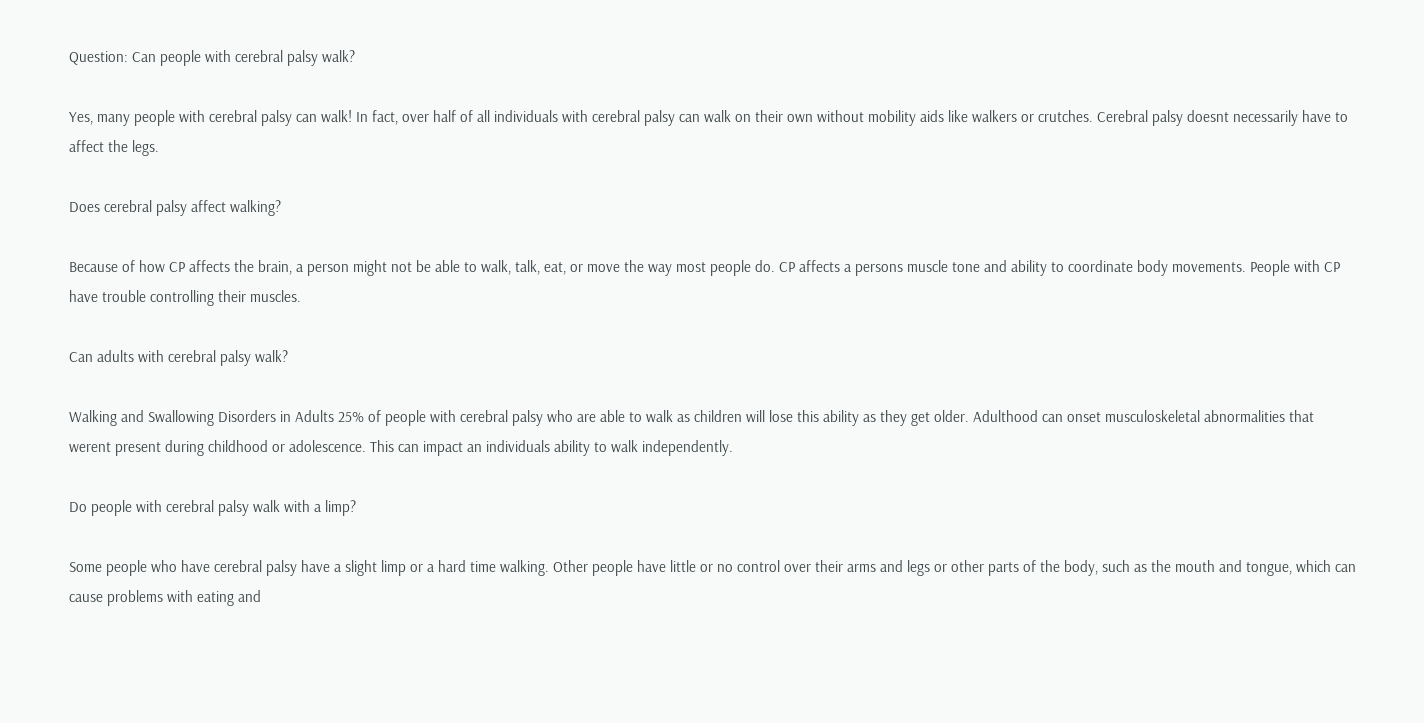Question: Can people with cerebral palsy walk?

Yes, many people with cerebral palsy can walk! In fact, over half of all individuals with cerebral palsy can walk on their own without mobility aids like walkers or crutches. Cerebral palsy doesnt necessarily have to affect the legs.

Does cerebral palsy affect walking?

Because of how CP affects the brain, a person might not be able to walk, talk, eat, or move the way most people do. CP affects a persons muscle tone and ability to coordinate body movements. People with CP have trouble controlling their muscles.

Can adults with cerebral palsy walk?

Walking and Swallowing Disorders in Adults 25% of people with cerebral palsy who are able to walk as children will lose this ability as they get older. Adulthood can onset musculoskeletal abnormalities that werent present during childhood or adolescence. This can impact an individuals ability to walk independently.

Do people with cerebral palsy walk with a limp?

Some people who have cerebral palsy have a slight limp or a hard time walking. Other people have little or no control over their arms and legs or other parts of the body, such as the mouth and tongue, which can cause problems with eating and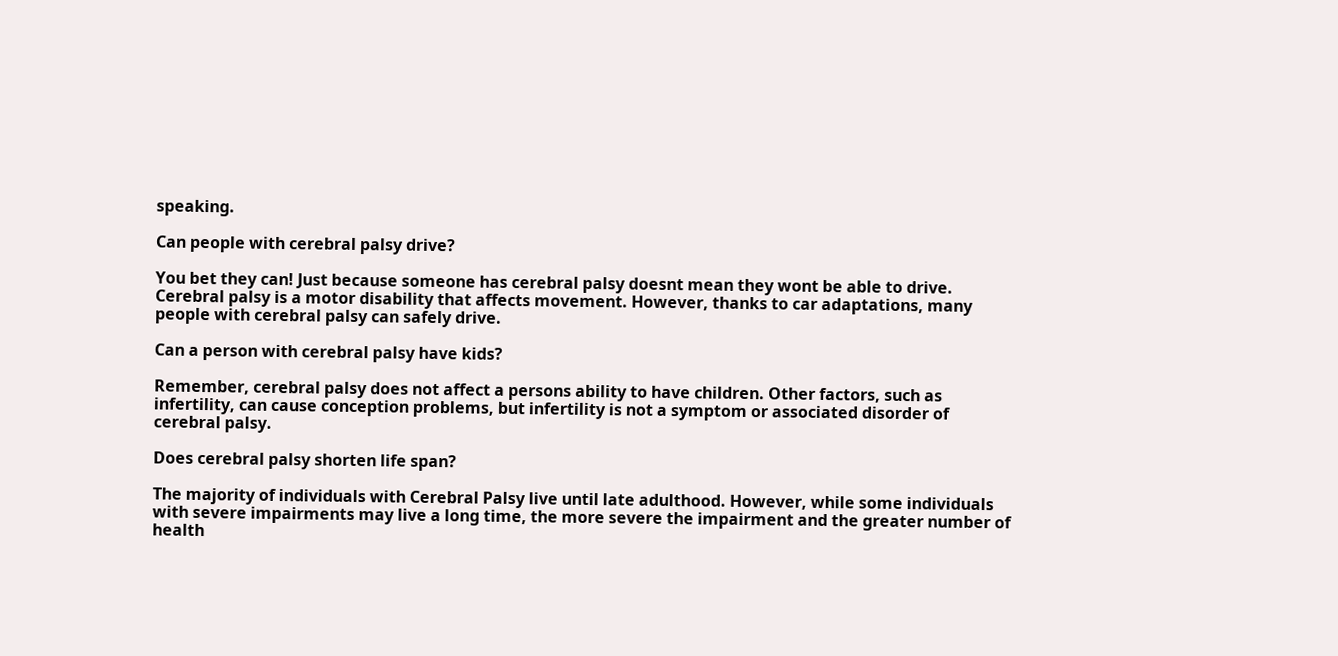speaking.

Can people with cerebral palsy drive?

You bet they can! Just because someone has cerebral palsy doesnt mean they wont be able to drive. Cerebral palsy is a motor disability that affects movement. However, thanks to car adaptations, many people with cerebral palsy can safely drive.

Can a person with cerebral palsy have kids?

Remember, cerebral palsy does not affect a persons ability to have children. Other factors, such as infertility, can cause conception problems, but infertility is not a symptom or associated disorder of cerebral palsy.

Does cerebral palsy shorten life span?

The majority of individuals with Cerebral Palsy live until late adulthood. However, while some individuals with severe impairments may live a long time, the more severe the impairment and the greater number of health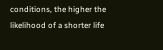conditions, the higher the likelihood of a shorter life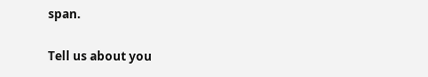span.

Tell us about you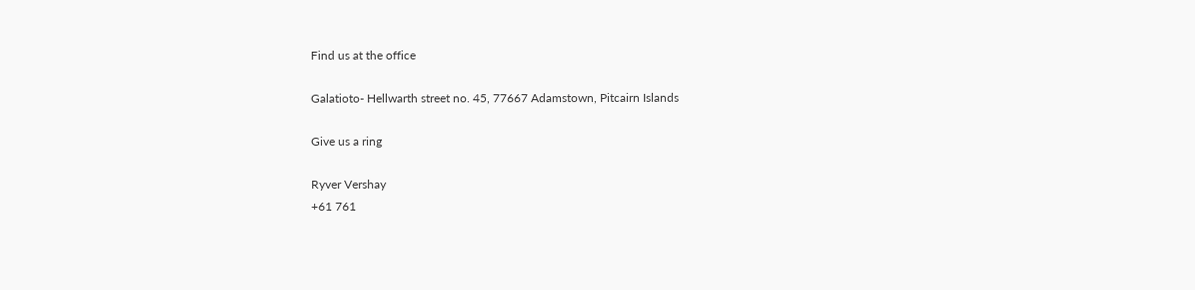Find us at the office

Galatioto- Hellwarth street no. 45, 77667 Adamstown, Pitcairn Islands

Give us a ring

Ryver Vershay
+61 761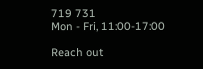719 731
Mon - Fri, 11:00-17:00

Reach out